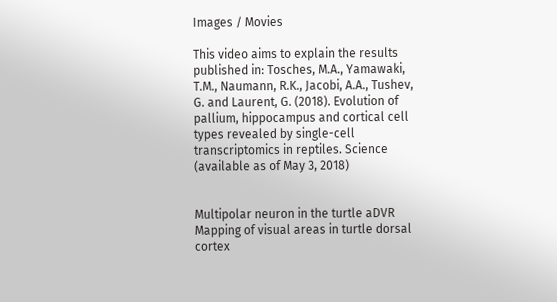Images / Movies

This video aims to explain the results published in: Tosches, M.A., Yamawaki, T.M., Naumann, R.K., Jacobi, A.A., Tushev, G. and Laurent, G. (2018). Evolution of pallium, hippocampus and cortical cell types revealed by single-cell transcriptomics in reptiles. Science (available as of May 3, 2018)


Multipolar neuron in the turtle aDVR
Mapping of visual areas in turtle dorsal cortex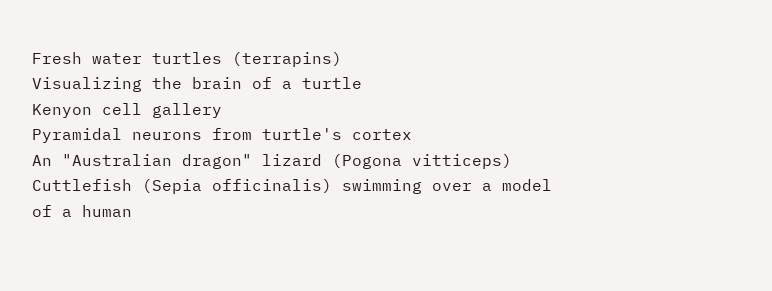Fresh water turtles (terrapins)
Visualizing the brain of a turtle
Kenyon cell gallery
Pyramidal neurons from turtle's cortex
An "Australian dragon" lizard (Pogona vitticeps)
Cuttlefish (Sepia officinalis) swimming over a model of a human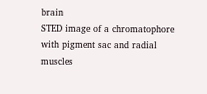brain
STED image of a chromatophore with pigment sac and radial muscles